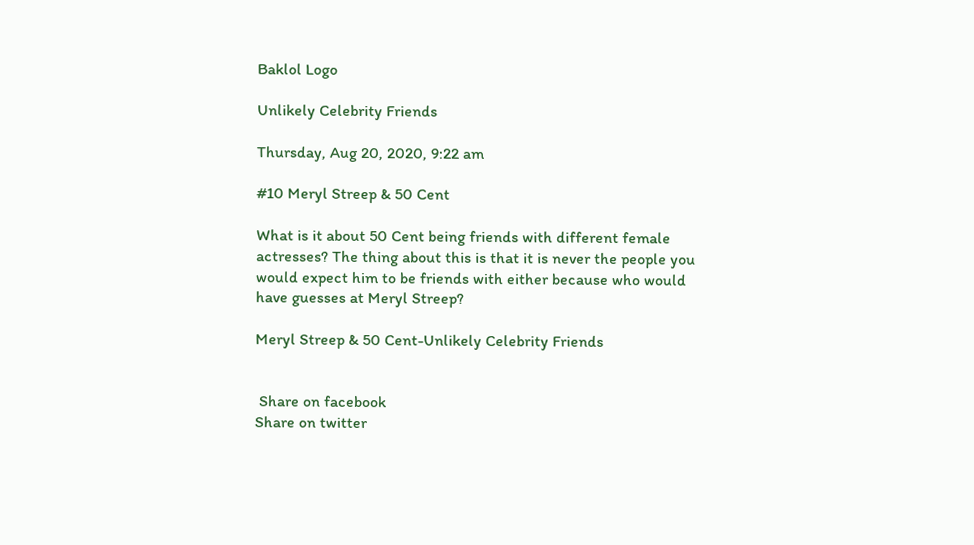Baklol Logo

Unlikely Celebrity Friends

Thursday, Aug 20, 2020, 9:22 am

#10 Meryl Streep & 50 Cent

What is it about 50 Cent being friends with different female actresses? The thing about this is that it is never the people you would expect him to be friends with either because who would have guesses at Meryl Streep?

Meryl Streep & 50 Cent-Unlikely Celebrity Friends


 Share on facebook
Share on twitter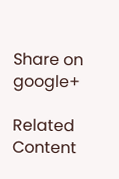Share on google+

Related Content